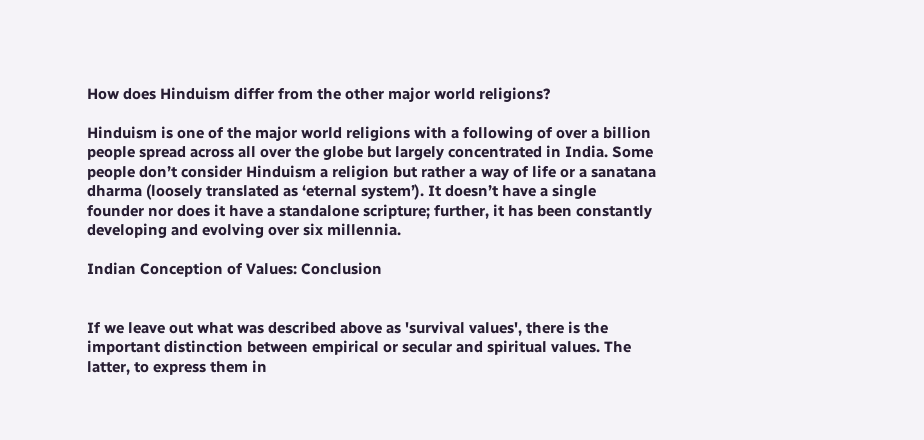How does Hinduism differ from the other major world religions?

Hinduism is one of the major world religions with a following of over a billion people spread across all over the globe but largely concentrated in India. Some people don’t consider Hinduism a religion but rather a way of life or a sanatana dharma (loosely translated as ‘eternal system’). It doesn’t have a single founder nor does it have a standalone scripture; further, it has been constantly developing and evolving over six millennia.

Indian Conception of Values: Conclusion


If we leave out what was described above as 'survival values', there is the important distinction between empirical or secular and spiritual values. The latter, to express them in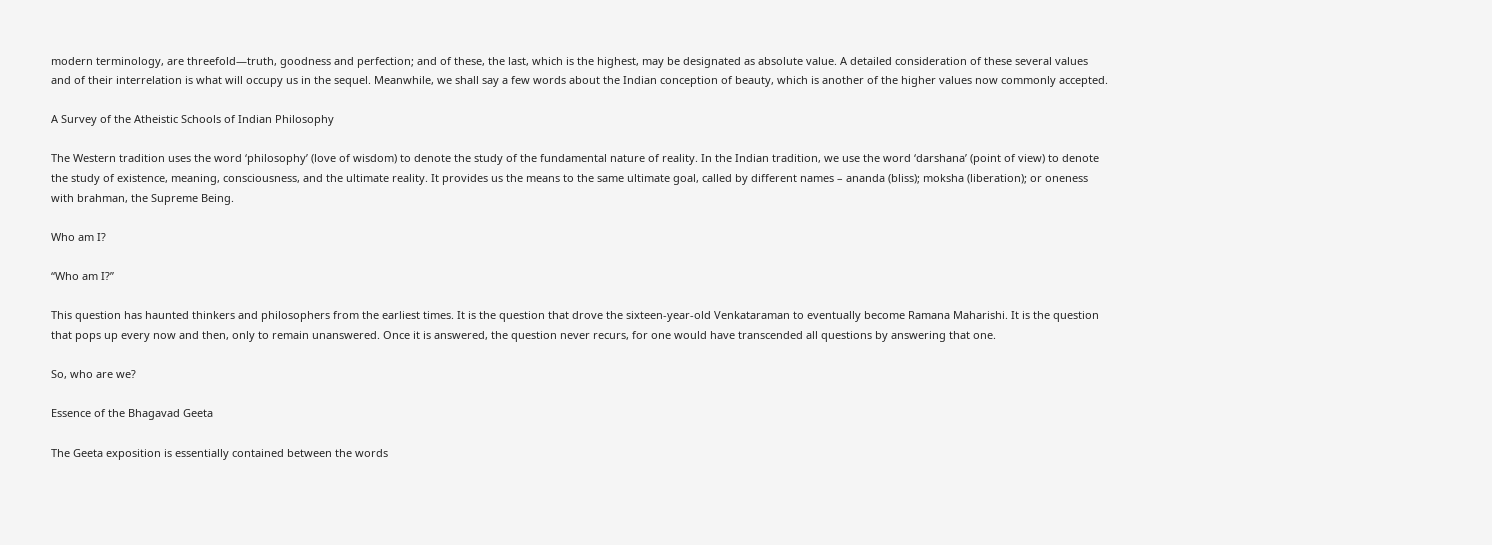modern terminology, are threefold—truth, goodness and perfection; and of these, the last, which is the highest, may be designated as absolute value. A detailed consideration of these several values and of their interrelation is what will occupy us in the sequel. Meanwhile, we shall say a few words about the Indian conception of beauty, which is another of the higher values now commonly accepted.

A Survey of the Atheistic Schools of Indian Philosophy

The Western tradition uses the word ‘philosophy’ (love of wisdom) to denote the study of the fundamental nature of reality. In the Indian tradition, we use the word ‘darshana’ (point of view) to denote the study of existence, meaning, consciousness, and the ultimate reality. It provides us the means to the same ultimate goal, called by different names – ananda (bliss); moksha (liberation); or oneness with brahman, the Supreme Being.

Who am I?

“Who am I?”

This question has haunted thinkers and philosophers from the earliest times. It is the question that drove the sixteen-year-old Venkataraman to eventually become Ramana Maharishi. It is the question that pops up every now and then, only to remain unanswered. Once it is answered, the question never recurs, for one would have transcended all questions by answering that one.

So, who are we?

Essence of the Bhagavad Geeta

The Geeta exposition is essentially contained between the words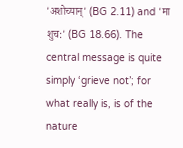'अशोच्यान्' (BG 2.11) and 'मा शुच:' (BG 18.66). The central message is quite simply ‘grieve not’; for what really is, is of the nature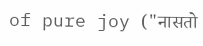of pure joy ("नासतो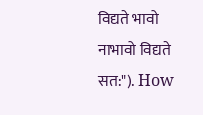विद्यते भावो नाभावो विद्यते सत:"). How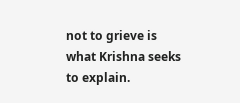not to grieve is what Krishna seeks to explain.